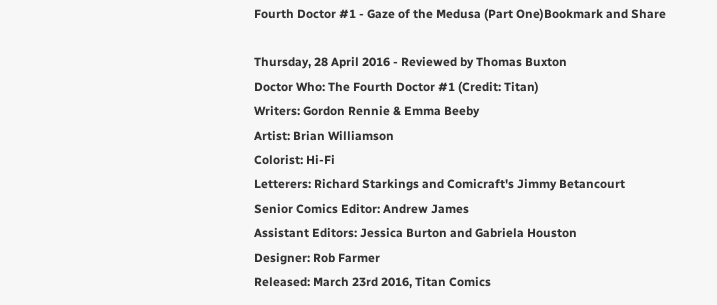Fourth Doctor #1 - Gaze of the Medusa (Part One)Bookmark and Share

Thursday, 28 April 2016 - Reviewed by Thomas Buxton
Doctor Who: The Fourth Doctor #1 (Credit: Titan)
Writers: Gordon Rennie & Emma Beeby
Artist: Brian Williamson
Colorist: Hi-Fi
Letterers: Richard Starkings and Comicraft's Jimmy Betancourt
Senior Comics Editor: Andrew James
Assistant Editors: Jessica Burton and Gabriela Houston
Designer: Rob Farmer
Released: March 23rd 2016, Titan Comics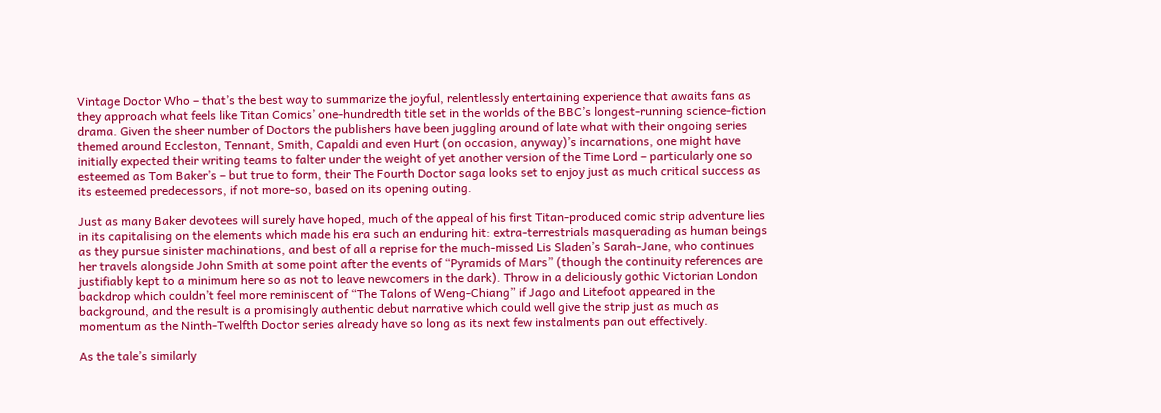Vintage Doctor Who – that’s the best way to summarize the joyful, relentlessly entertaining experience that awaits fans as they approach what feels like Titan Comics’ one-hundredth title set in the worlds of the BBC’s longest-running science-fiction drama. Given the sheer number of Doctors the publishers have been juggling around of late what with their ongoing series themed around Eccleston, Tennant, Smith, Capaldi and even Hurt (on occasion, anyway)’s incarnations, one might have initially expected their writing teams to falter under the weight of yet another version of the Time Lord – particularly one so esteemed as Tom Baker’s – but true to form, their The Fourth Doctor saga looks set to enjoy just as much critical success as its esteemed predecessors, if not more-so, based on its opening outing.

Just as many Baker devotees will surely have hoped, much of the appeal of his first Titan-produced comic strip adventure lies in its capitalising on the elements which made his era such an enduring hit: extra-terrestrials masquerading as human beings as they pursue sinister machinations, and best of all a reprise for the much-missed Lis Sladen’s Sarah-Jane, who continues her travels alongside John Smith at some point after the events of “Pyramids of Mars” (though the continuity references are justifiably kept to a minimum here so as not to leave newcomers in the dark). Throw in a deliciously gothic Victorian London backdrop which couldn’t feel more reminiscent of “The Talons of Weng-Chiang” if Jago and Litefoot appeared in the background, and the result is a promisingly authentic debut narrative which could well give the strip just as much as momentum as the Ninth-Twelfth Doctor series already have so long as its next few instalments pan out effectively.

As the tale’s similarly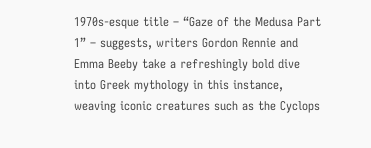1970s-esque title – “Gaze of the Medusa Part 1” – suggests, writers Gordon Rennie and Emma Beeby take a refreshingly bold dive into Greek mythology in this instance, weaving iconic creatures such as the Cyclops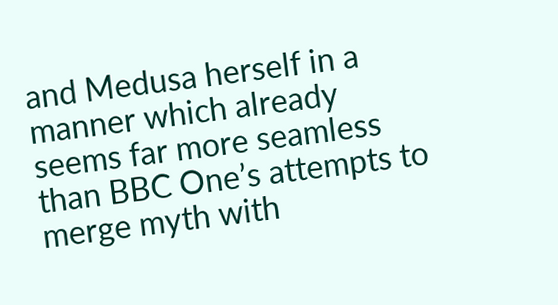and Medusa herself in a manner which already seems far more seamless than BBC One’s attempts to merge myth with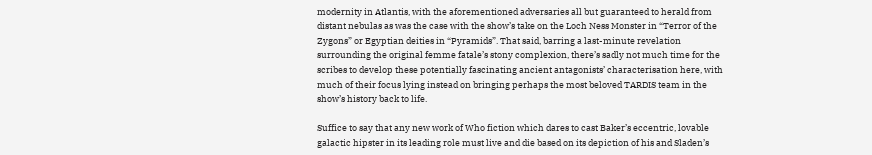modernity in Atlantis, with the aforementioned adversaries all but guaranteed to herald from distant nebulas as was the case with the show’s take on the Loch Ness Monster in “Terror of the Zygons” or Egyptian deities in “Pyramids”. That said, barring a last-minute revelation surrounding the original femme fatale’s stony complexion, there’s sadly not much time for the scribes to develop these potentially fascinating ancient antagonists’ characterisation here, with much of their focus lying instead on bringing perhaps the most beloved TARDIS team in the show’s history back to life.

Suffice to say that any new work of Who fiction which dares to cast Baker’s eccentric, lovable galactic hipster in its leading role must live and die based on its depiction of his and Sladen’s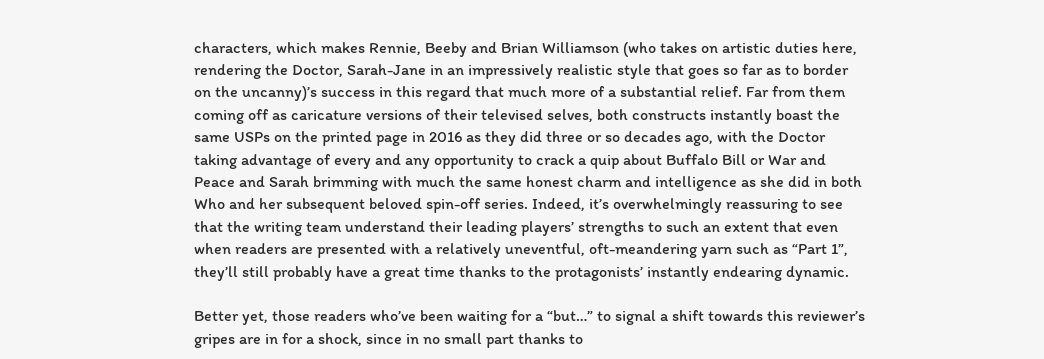characters, which makes Rennie, Beeby and Brian Williamson (who takes on artistic duties here, rendering the Doctor, Sarah-Jane in an impressively realistic style that goes so far as to border on the uncanny)’s success in this regard that much more of a substantial relief. Far from them coming off as caricature versions of their televised selves, both constructs instantly boast the same USPs on the printed page in 2016 as they did three or so decades ago, with the Doctor taking advantage of every and any opportunity to crack a quip about Buffalo Bill or War and Peace and Sarah brimming with much the same honest charm and intelligence as she did in both Who and her subsequent beloved spin-off series. Indeed, it’s overwhelmingly reassuring to see that the writing team understand their leading players’ strengths to such an extent that even when readers are presented with a relatively uneventful, oft-meandering yarn such as “Part 1”, they’ll still probably have a great time thanks to the protagonists’ instantly endearing dynamic.

Better yet, those readers who’ve been waiting for a “but…” to signal a shift towards this reviewer’s gripes are in for a shock, since in no small part thanks to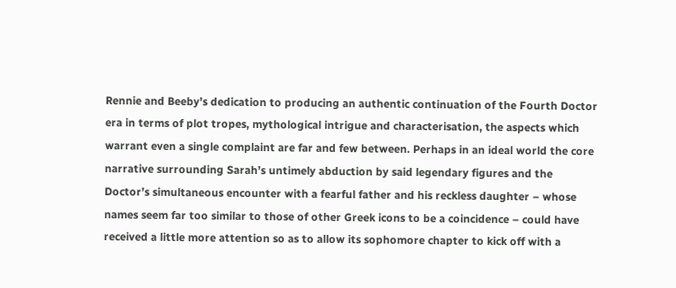Rennie and Beeby’s dedication to producing an authentic continuation of the Fourth Doctor era in terms of plot tropes, mythological intrigue and characterisation, the aspects which warrant even a single complaint are far and few between. Perhaps in an ideal world the core narrative surrounding Sarah’s untimely abduction by said legendary figures and the Doctor’s simultaneous encounter with a fearful father and his reckless daughter – whose names seem far too similar to those of other Greek icons to be a coincidence – could have received a little more attention so as to allow its sophomore chapter to kick off with a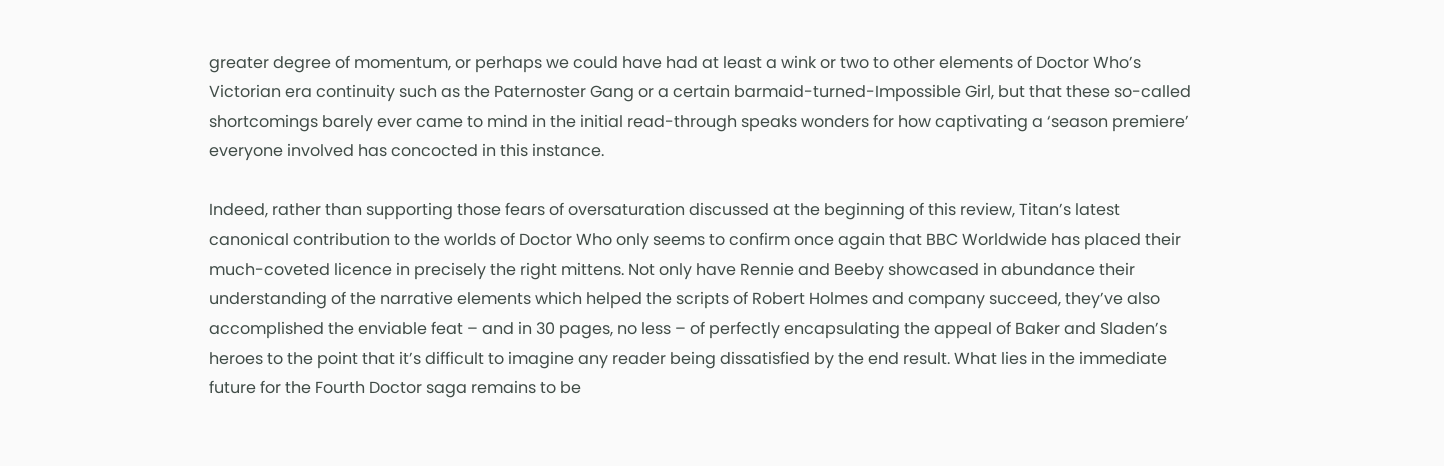greater degree of momentum, or perhaps we could have had at least a wink or two to other elements of Doctor Who’s Victorian era continuity such as the Paternoster Gang or a certain barmaid-turned-Impossible Girl, but that these so-called shortcomings barely ever came to mind in the initial read-through speaks wonders for how captivating a ‘season premiere’ everyone involved has concocted in this instance.

Indeed, rather than supporting those fears of oversaturation discussed at the beginning of this review, Titan’s latest canonical contribution to the worlds of Doctor Who only seems to confirm once again that BBC Worldwide has placed their much-coveted licence in precisely the right mittens. Not only have Rennie and Beeby showcased in abundance their understanding of the narrative elements which helped the scripts of Robert Holmes and company succeed, they’ve also accomplished the enviable feat – and in 30 pages, no less – of perfectly encapsulating the appeal of Baker and Sladen’s heroes to the point that it’s difficult to imagine any reader being dissatisfied by the end result. What lies in the immediate future for the Fourth Doctor saga remains to be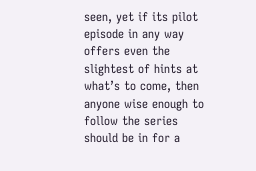seen, yet if its pilot episode in any way offers even the slightest of hints at what’s to come, then anyone wise enough to follow the series should be in for a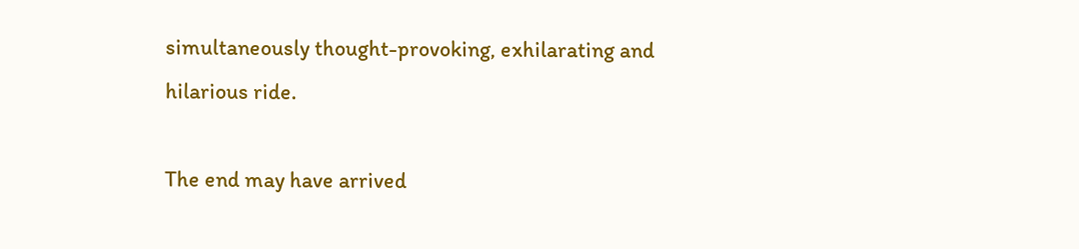simultaneously thought-provoking, exhilarating and hilarious ride.

The end may have arrived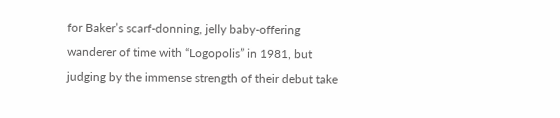for Baker’s scarf-donning, jelly baby-offering wanderer of time with “Logopolis” in 1981, but judging by the immense strength of their debut take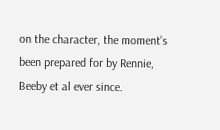on the character, the moment’s been prepared for by Rennie, Beeby et al ever since.